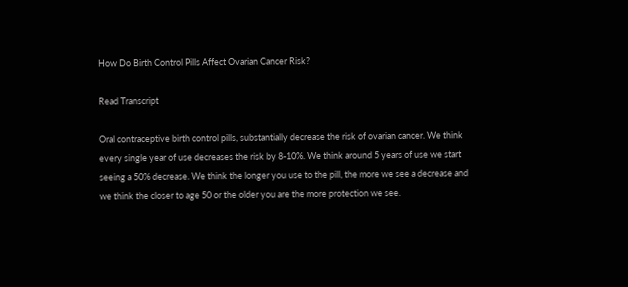How Do Birth Control Pills Affect Ovarian Cancer Risk?

Read Transcript

Oral contraceptive birth control pills, substantially decrease the risk of ovarian cancer. We think every single year of use decreases the risk by 8-10%. We think around 5 years of use we start seeing a 50% decrease. We think the longer you use to the pill, the more we see a decrease and we think the closer to age 50 or the older you are the more protection we see.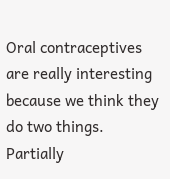Oral contraceptives are really interesting because we think they do two things. Partially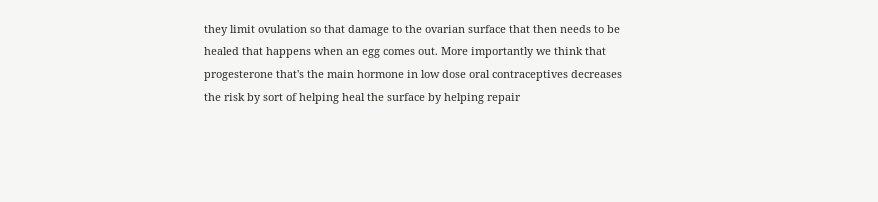they limit ovulation so that damage to the ovarian surface that then needs to be healed that happens when an egg comes out. More importantly we think that progesterone that's the main hormone in low dose oral contraceptives decreases the risk by sort of helping heal the surface by helping repair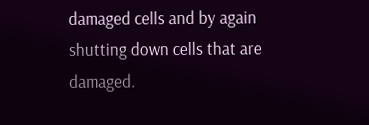damaged cells and by again shutting down cells that are damaged.